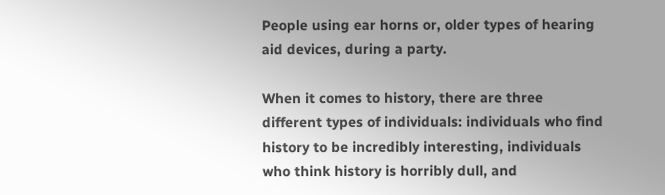People using ear horns or, older types of hearing aid devices, during a party.

When it comes to history, there are three different types of individuals: individuals who find history to be incredibly interesting, individuals who think history is horribly dull, and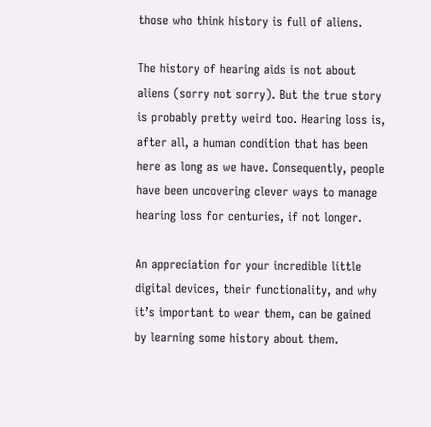those who think history is full of aliens.

The history of hearing aids is not about aliens (sorry not sorry). But the true story is probably pretty weird too. Hearing loss is, after all, a human condition that has been here as long as we have. Consequently, people have been uncovering clever ways to manage hearing loss for centuries, if not longer.

An appreciation for your incredible little digital devices, their functionality, and why it’s important to wear them, can be gained by learning some history about them.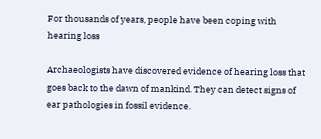For thousands of years, people have been coping with hearing loss

Archaeologists have discovered evidence of hearing loss that goes back to the dawn of mankind. They can detect signs of ear pathologies in fossil evidence.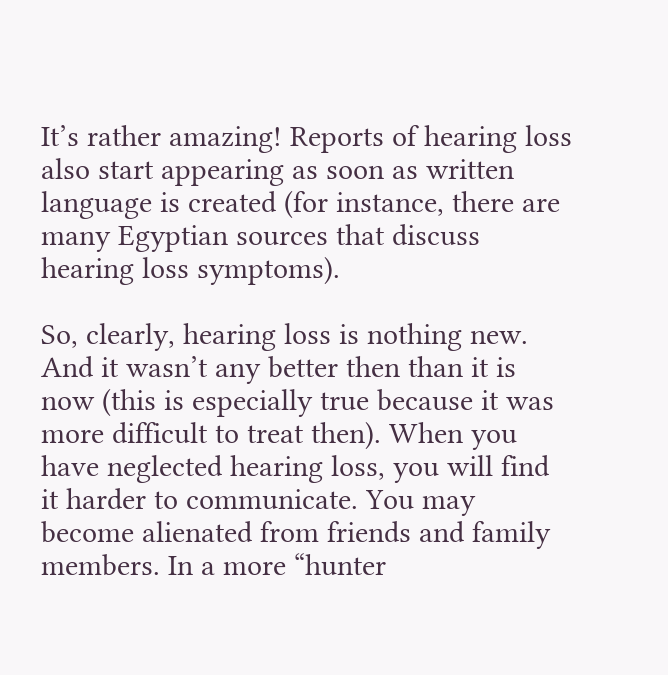It’s rather amazing! Reports of hearing loss also start appearing as soon as written language is created (for instance, there are many Egyptian sources that discuss hearing loss symptoms).

So, clearly, hearing loss is nothing new. And it wasn’t any better then than it is now (this is especially true because it was more difficult to treat then). When you have neglected hearing loss, you will find it harder to communicate. You may become alienated from friends and family members. In a more “hunter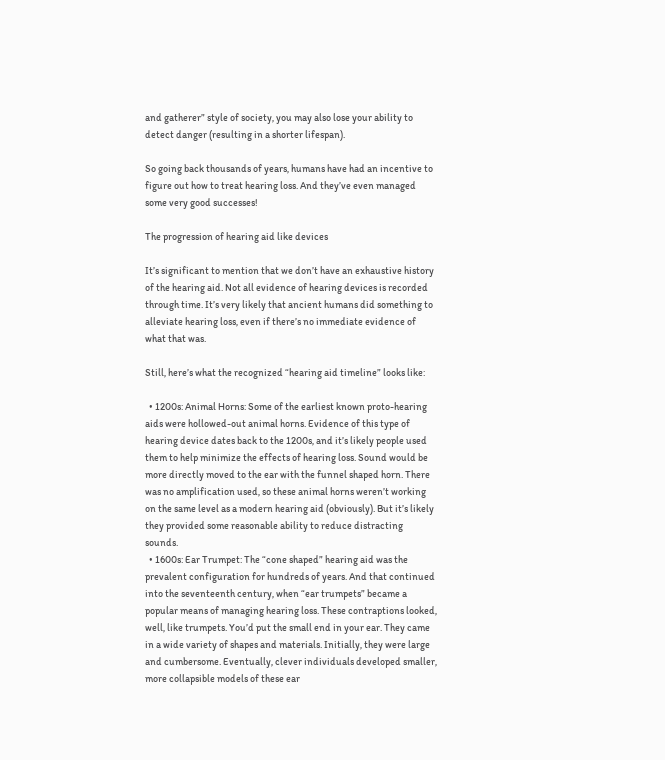and gatherer” style of society, you may also lose your ability to detect danger (resulting in a shorter lifespan).

So going back thousands of years, humans have had an incentive to figure out how to treat hearing loss. And they’ve even managed some very good successes!

The progression of hearing aid like devices

It’s significant to mention that we don’t have an exhaustive history of the hearing aid. Not all evidence of hearing devices is recorded through time. It’s very likely that ancient humans did something to alleviate hearing loss, even if there’s no immediate evidence of what that was.

Still, here’s what the recognized “hearing aid timeline” looks like:

  • 1200s: Animal Horns: Some of the earliest known proto-hearing aids were hollowed-out animal horns. Evidence of this type of hearing device dates back to the 1200s, and it’s likely people used them to help minimize the effects of hearing loss. Sound would be more directly moved to the ear with the funnel shaped horn. There was no amplification used, so these animal horns weren’t working on the same level as a modern hearing aid (obviously). But it’s likely they provided some reasonable ability to reduce distracting sounds.
  • 1600s: Ear Trumpet: The “cone shaped” hearing aid was the prevalent configuration for hundreds of years. And that continued into the seventeenth century, when “ear trumpets” became a popular means of managing hearing loss. These contraptions looked, well, like trumpets. You’d put the small end in your ear. They came in a wide variety of shapes and materials. Initially, they were large and cumbersome. Eventually, clever individuals developed smaller, more collapsible models of these ear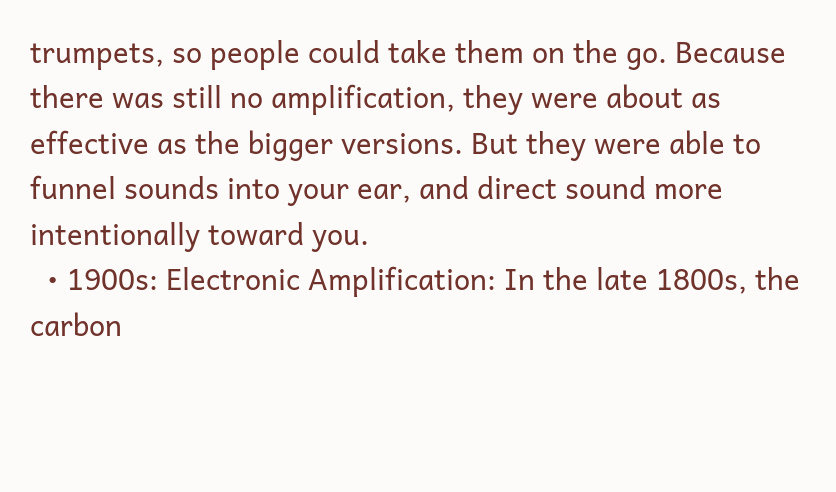trumpets, so people could take them on the go. Because there was still no amplification, they were about as effective as the bigger versions. But they were able to funnel sounds into your ear, and direct sound more intentionally toward you.
  • 1900s: Electronic Amplification: In the late 1800s, the carbon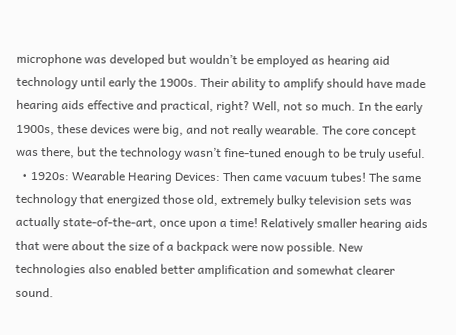microphone was developed but wouldn’t be employed as hearing aid technology until early the 1900s. Their ability to amplify should have made hearing aids effective and practical, right? Well, not so much. In the early 1900s, these devices were big, and not really wearable. The core concept was there, but the technology wasn’t fine-tuned enough to be truly useful.
  • 1920s: Wearable Hearing Devices: Then came vacuum tubes! The same technology that energized those old, extremely bulky television sets was actually state-of-the-art, once upon a time! Relatively smaller hearing aids that were about the size of a backpack were now possible. New technologies also enabled better amplification and somewhat clearer sound.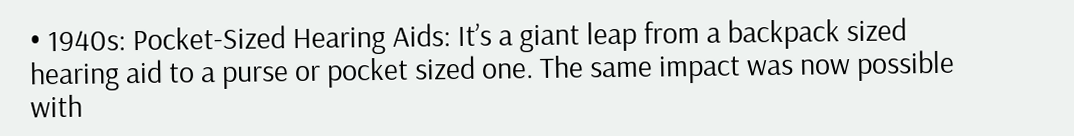• 1940s: Pocket-Sized Hearing Aids: It’s a giant leap from a backpack sized hearing aid to a purse or pocket sized one. The same impact was now possible with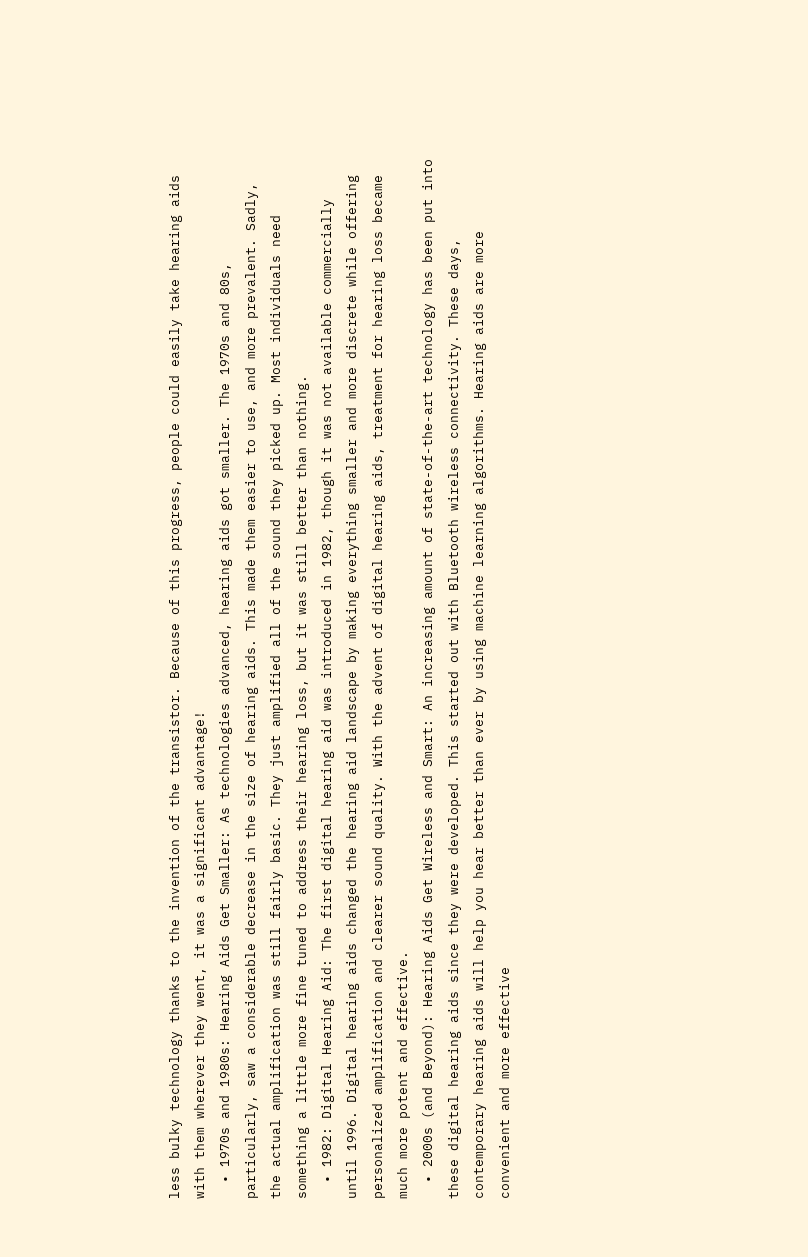less bulky technology thanks to the invention of the transistor. Because of this progress, people could easily take hearing aids with them wherever they went, it was a significant advantage!
  • 1970s and 1980s: Hearing Aids Get Smaller: As technologies advanced, hearing aids got smaller. The 1970s and 80s, particularly, saw a considerable decrease in the size of hearing aids. This made them easier to use, and more prevalent. Sadly, the actual amplification was still fairly basic. They just amplified all of the sound they picked up. Most individuals need something a little more fine tuned to address their hearing loss, but it was still better than nothing.
  • 1982: Digital Hearing Aid: The first digital hearing aid was introduced in 1982, though it was not available commercially until 1996. Digital hearing aids changed the hearing aid landscape by making everything smaller and more discrete while offering personalized amplification and clearer sound quality. With the advent of digital hearing aids, treatment for hearing loss became much more potent and effective.
  • 2000s (and Beyond): Hearing Aids Get Wireless and Smart: An increasing amount of state-of-the-art technology has been put into these digital hearing aids since they were developed. This started out with Bluetooth wireless connectivity. These days, contemporary hearing aids will help you hear better than ever by using machine learning algorithms. Hearing aids are more convenient and more effective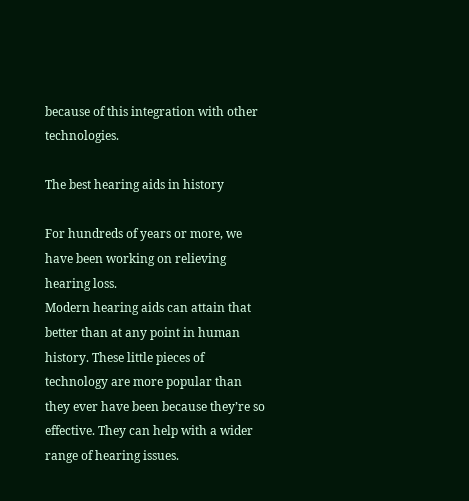because of this integration with other technologies.

The best hearing aids in history

For hundreds of years or more, we have been working on relieving hearing loss.
Modern hearing aids can attain that better than at any point in human history. These little pieces of technology are more popular than they ever have been because they’re so effective. They can help with a wider range of hearing issues.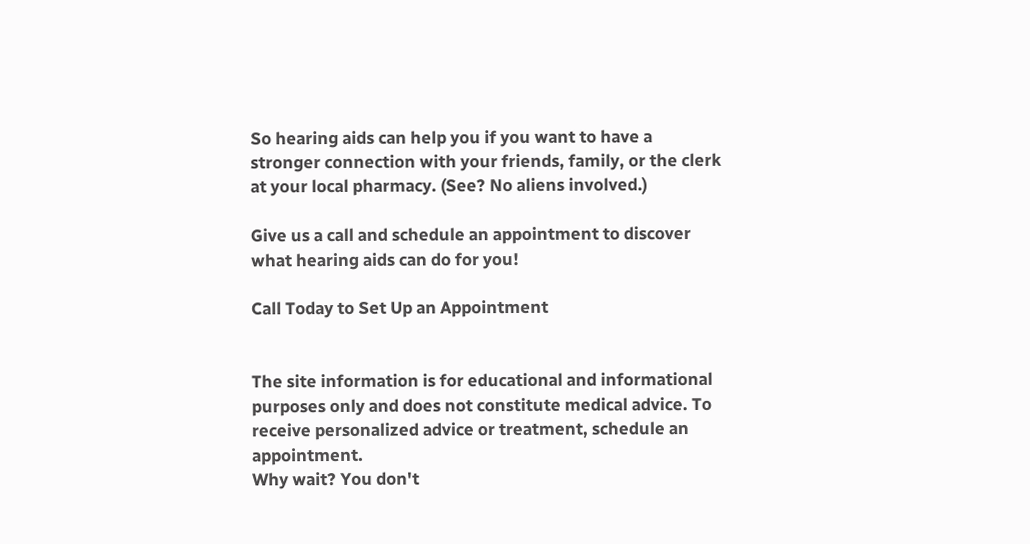So hearing aids can help you if you want to have a stronger connection with your friends, family, or the clerk at your local pharmacy. (See? No aliens involved.)

Give us a call and schedule an appointment to discover what hearing aids can do for you!

Call Today to Set Up an Appointment


The site information is for educational and informational purposes only and does not constitute medical advice. To receive personalized advice or treatment, schedule an appointment.
Why wait? You don't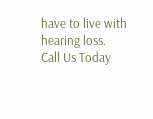have to live with hearing loss. Call Us Today